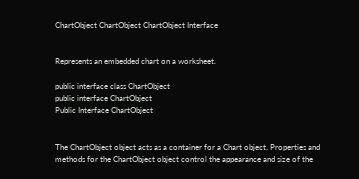ChartObject ChartObject ChartObject Interface


Represents an embedded chart on a worksheet.

public interface class ChartObject
public interface ChartObject
Public Interface ChartObject


The ChartObject object acts as a container for a Chart object. Properties and methods for the ChartObject object control the appearance and size of the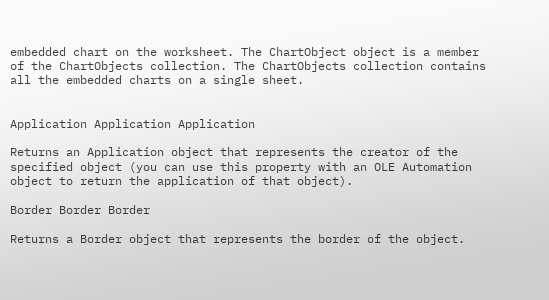embedded chart on the worksheet. The ChartObject object is a member of the ChartObjects collection. The ChartObjects collection contains all the embedded charts on a single sheet.


Application Application Application

Returns an Application object that represents the creator of the specified object (you can use this property with an OLE Automation object to return the application of that object).

Border Border Border

Returns a Border object that represents the border of the object.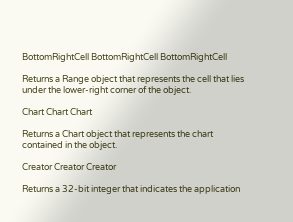BottomRightCell BottomRightCell BottomRightCell

Returns a Range object that represents the cell that lies under the lower-right corner of the object.

Chart Chart Chart

Returns a Chart object that represents the chart contained in the object.

Creator Creator Creator

Returns a 32-bit integer that indicates the application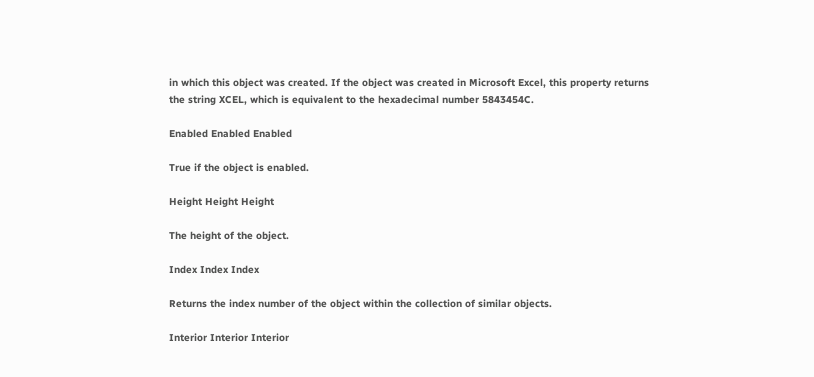in which this object was created. If the object was created in Microsoft Excel, this property returns the string XCEL, which is equivalent to the hexadecimal number 5843454C.

Enabled Enabled Enabled

True if the object is enabled.

Height Height Height

The height of the object.

Index Index Index

Returns the index number of the object within the collection of similar objects.

Interior Interior Interior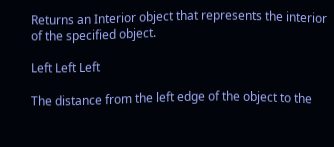Returns an Interior object that represents the interior of the specified object.

Left Left Left

The distance from the left edge of the object to the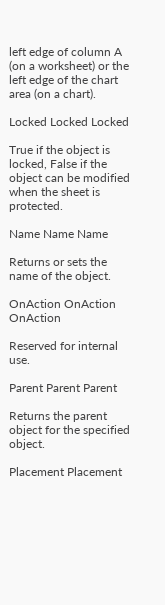left edge of column A (on a worksheet) or the left edge of the chart area (on a chart).

Locked Locked Locked

True if the object is locked, False if the object can be modified when the sheet is protected.

Name Name Name

Returns or sets the name of the object.

OnAction OnAction OnAction

Reserved for internal use.

Parent Parent Parent

Returns the parent object for the specified object.

Placement Placement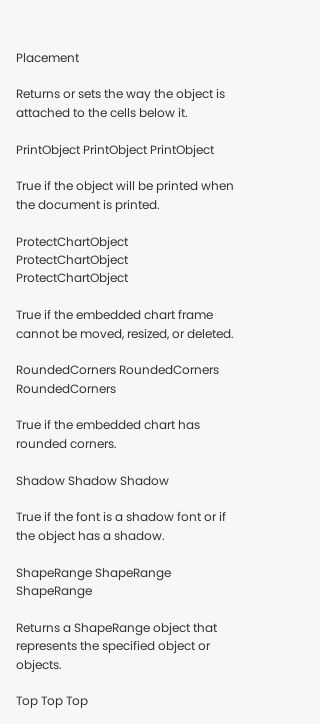Placement

Returns or sets the way the object is attached to the cells below it.

PrintObject PrintObject PrintObject

True if the object will be printed when the document is printed.

ProtectChartObject ProtectChartObject ProtectChartObject

True if the embedded chart frame cannot be moved, resized, or deleted.

RoundedCorners RoundedCorners RoundedCorners

True if the embedded chart has rounded corners.

Shadow Shadow Shadow

True if the font is a shadow font or if the object has a shadow.

ShapeRange ShapeRange ShapeRange

Returns a ShapeRange object that represents the specified object or objects.

Top Top Top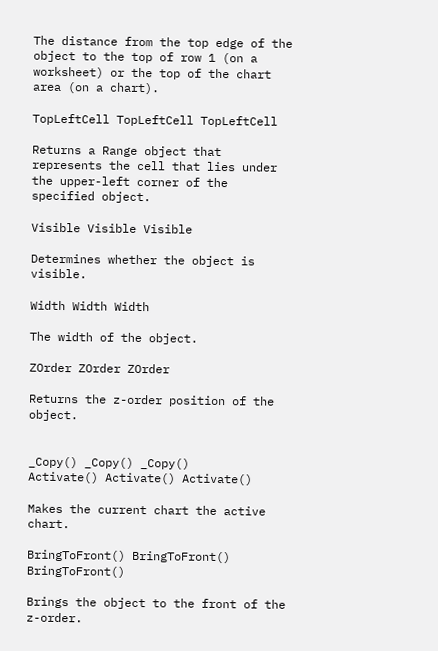The distance from the top edge of the object to the top of row 1 (on a worksheet) or the top of the chart area (on a chart).

TopLeftCell TopLeftCell TopLeftCell

Returns a Range object that represents the cell that lies under the upper-left corner of the specified object.

Visible Visible Visible

Determines whether the object is visible.

Width Width Width

The width of the object.

ZOrder ZOrder ZOrder

Returns the z-order position of the object.


_Copy() _Copy() _Copy()
Activate() Activate() Activate()

Makes the current chart the active chart.

BringToFront() BringToFront() BringToFront()

Brings the object to the front of the z-order.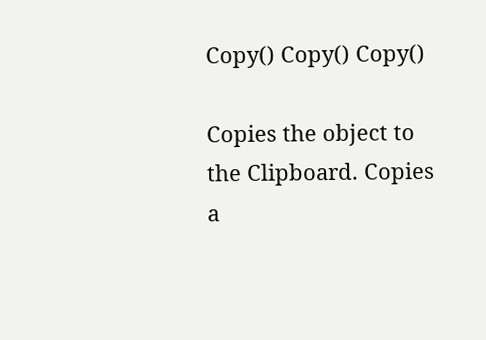Copy() Copy() Copy()

Copies the object to the Clipboard. Copies a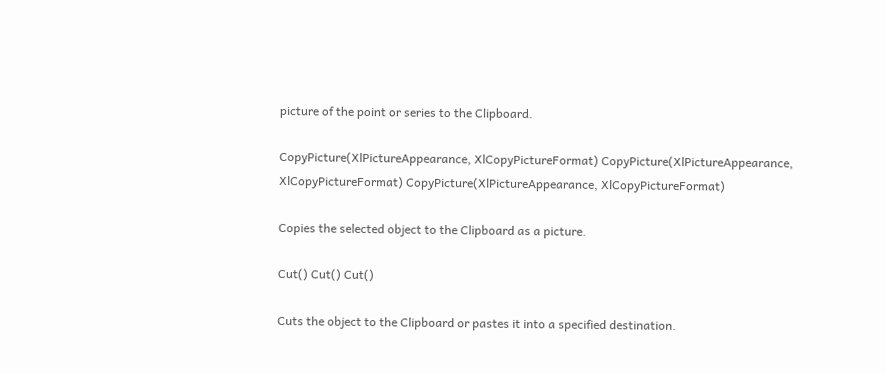picture of the point or series to the Clipboard.

CopyPicture(XlPictureAppearance, XlCopyPictureFormat) CopyPicture(XlPictureAppearance, XlCopyPictureFormat) CopyPicture(XlPictureAppearance, XlCopyPictureFormat)

Copies the selected object to the Clipboard as a picture.

Cut() Cut() Cut()

Cuts the object to the Clipboard or pastes it into a specified destination.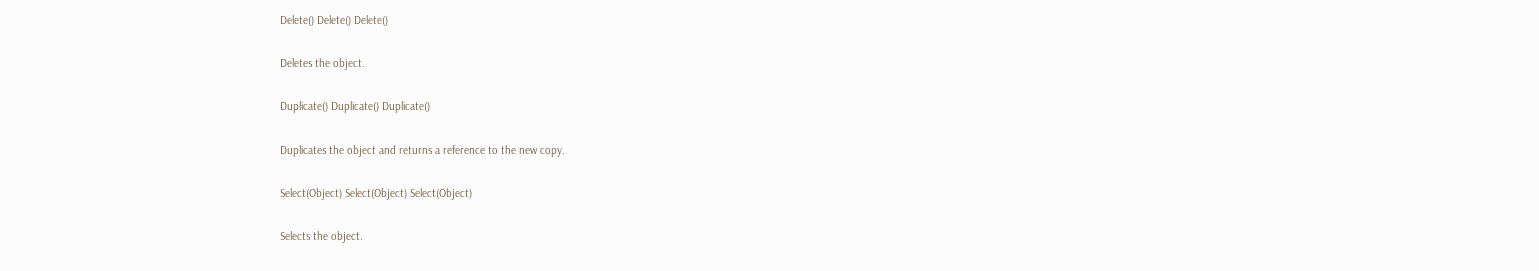Delete() Delete() Delete()

Deletes the object.

Duplicate() Duplicate() Duplicate()

Duplicates the object and returns a reference to the new copy.

Select(Object) Select(Object) Select(Object)

Selects the object.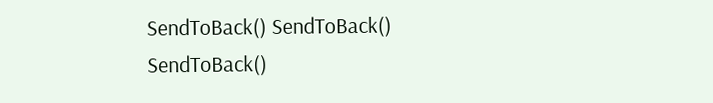SendToBack() SendToBack() SendToBack()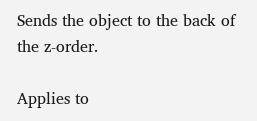Sends the object to the back of the z-order.

Applies to